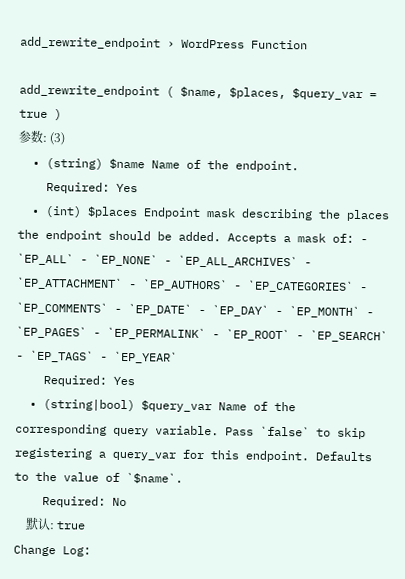add_rewrite_endpoint › WordPress Function

add_rewrite_endpoint ( $name, $places, $query_var = true )
参数: (3)
  • (string) $name Name of the endpoint.
    Required: Yes
  • (int) $places Endpoint mask describing the places the endpoint should be added. Accepts a mask of: - `EP_ALL` - `EP_NONE` - `EP_ALL_ARCHIVES` - `EP_ATTACHMENT` - `EP_AUTHORS` - `EP_CATEGORIES` - `EP_COMMENTS` - `EP_DATE` - `EP_DAY` - `EP_MONTH` - `EP_PAGES` - `EP_PERMALINK` - `EP_ROOT` - `EP_SEARCH` - `EP_TAGS` - `EP_YEAR`
    Required: Yes
  • (string|bool) $query_var Name of the corresponding query variable. Pass `false` to skip registering a query_var for this endpoint. Defaults to the value of `$name`.
    Required: No
    默认: true
Change Log: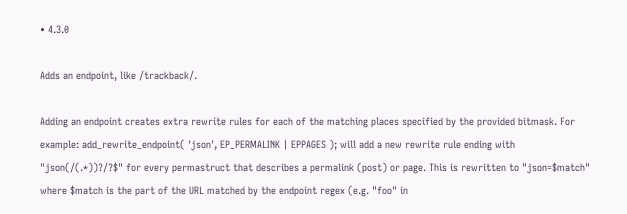• 4.3.0

Adds an endpoint, like /trackback/.

Adding an endpoint creates extra rewrite rules for each of the matching places specified by the provided bitmask. For example: add_rewrite_endpoint( 'json', EP_PERMALINK | EPPAGES ); will add a new rewrite rule ending with "json(/(.*))?/?$" for every permastruct that describes a permalink (post) or page. This is rewritten to "json=$match" where $match is the part of the URL matched by the endpoint regex (e.g. "foo" in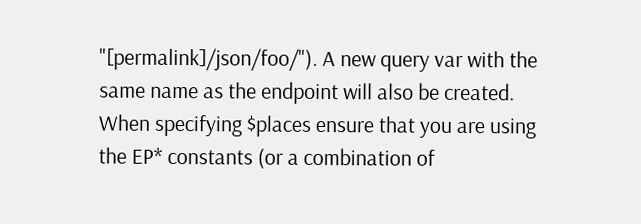"[permalink]/json/foo/"). A new query var with the same name as the endpoint will also be created. When specifying $places ensure that you are using the EP* constants (or a combination of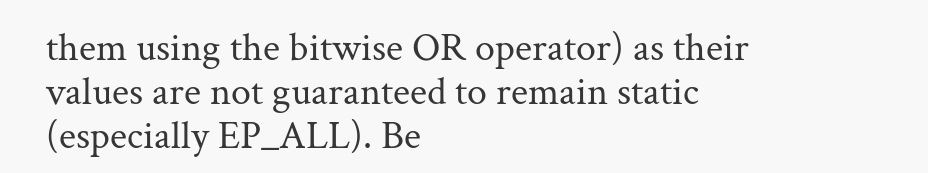them using the bitwise OR operator) as their values are not guaranteed to remain static (especially EP_ALL). Be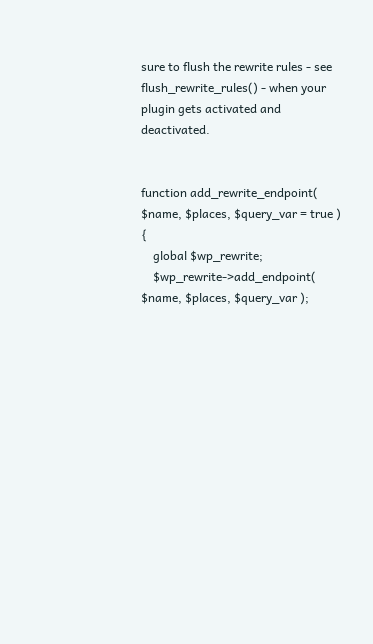sure to flush the rewrite rules - see flush_rewrite_rules() - when your plugin gets activated and deactivated.


function add_rewrite_endpoint( $name, $places, $query_var = true ) {
    global $wp_rewrite;
    $wp_rewrite->add_endpoint( $name, $places, $query_var );